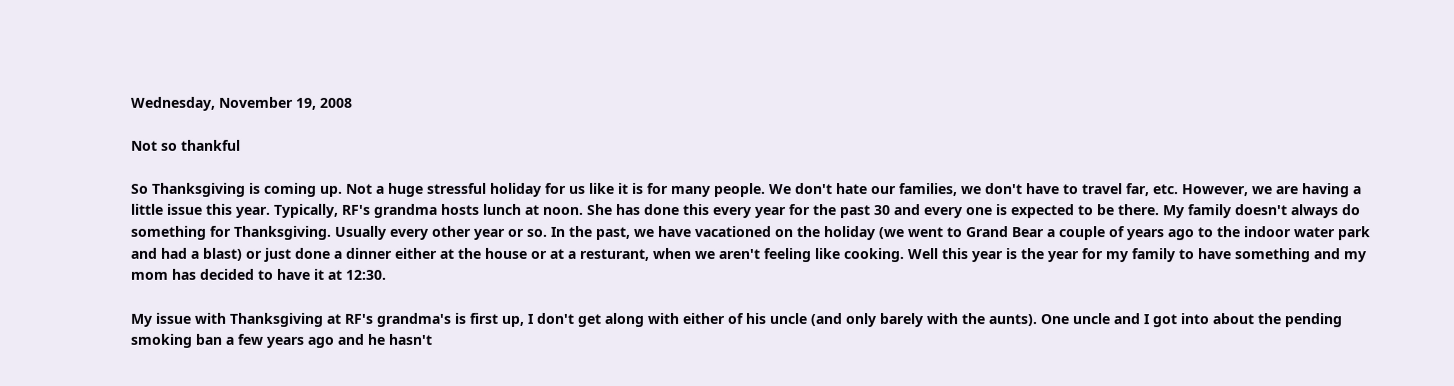Wednesday, November 19, 2008

Not so thankful

So Thanksgiving is coming up. Not a huge stressful holiday for us like it is for many people. We don't hate our families, we don't have to travel far, etc. However, we are having a little issue this year. Typically, RF's grandma hosts lunch at noon. She has done this every year for the past 30 and every one is expected to be there. My family doesn't always do something for Thanksgiving. Usually every other year or so. In the past, we have vacationed on the holiday (we went to Grand Bear a couple of years ago to the indoor water park and had a blast) or just done a dinner either at the house or at a resturant, when we aren't feeling like cooking. Well this year is the year for my family to have something and my mom has decided to have it at 12:30.

My issue with Thanksgiving at RF's grandma's is first up, I don't get along with either of his uncle (and only barely with the aunts). One uncle and I got into about the pending smoking ban a few years ago and he hasn't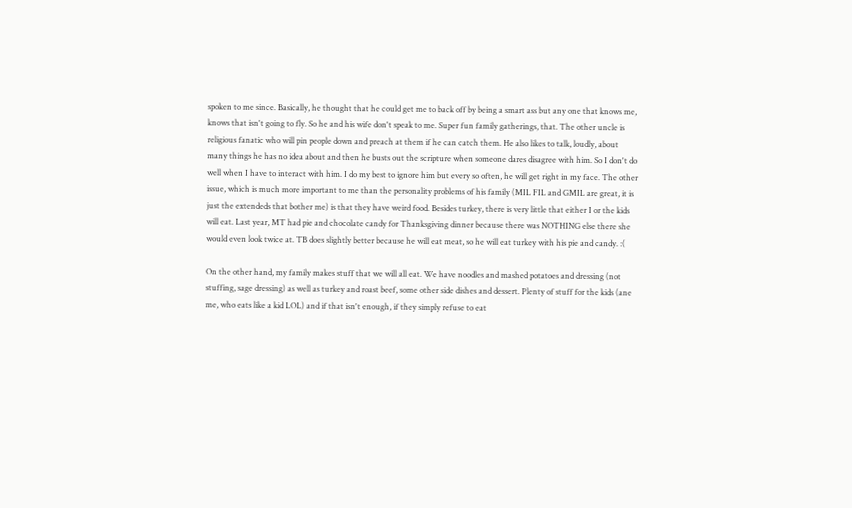spoken to me since. Basically, he thought that he could get me to back off by being a smart ass but any one that knows me, knows that isn't going to fly. So he and his wife don't speak to me. Super fun family gatherings, that. The other uncle is religious fanatic who will pin people down and preach at them if he can catch them. He also likes to talk, loudly, about many things he has no idea about and then he busts out the scripture when someone dares disagree with him. So I don't do well when I have to interact with him. I do my best to ignore him but every so often, he will get right in my face. The other issue, which is much more important to me than the personality problems of his family (MIL FIL and GMIL are great, it is just the extendeds that bother me) is that they have weird food. Besides turkey, there is very little that either I or the kids will eat. Last year, MT had pie and chocolate candy for Thanksgiving dinner because there was NOTHING else there she would even look twice at. TB does slightly better because he will eat meat, so he will eat turkey with his pie and candy. :(

On the other hand, my family makes stuff that we will all eat. We have noodles and mashed potatoes and dressing (not stuffing, sage dressing) as well as turkey and roast beef, some other side dishes and dessert. Plenty of stuff for the kids (ane me, who eats like a kid LOL) and if that isn't enough, if they simply refuse to eat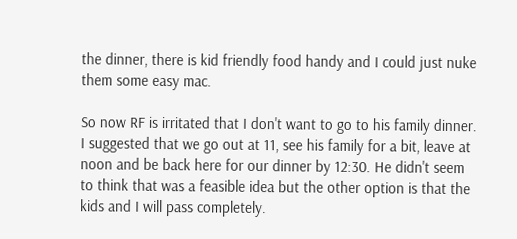the dinner, there is kid friendly food handy and I could just nuke them some easy mac.

So now RF is irritated that I don't want to go to his family dinner. I suggested that we go out at 11, see his family for a bit, leave at noon and be back here for our dinner by 12:30. He didn't seem to think that was a feasible idea but the other option is that the kids and I will pass completely.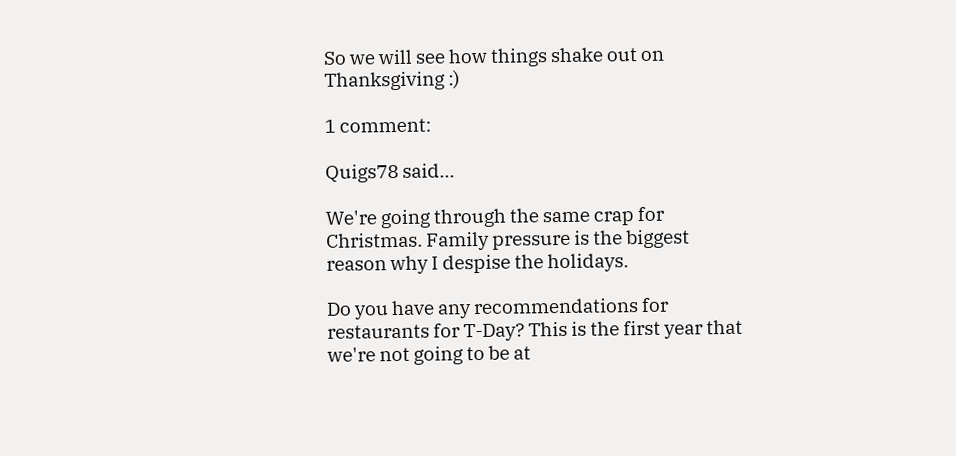So we will see how things shake out on Thanksgiving :)

1 comment:

Quigs78 said...

We're going through the same crap for Christmas. Family pressure is the biggest reason why I despise the holidays.

Do you have any recommendations for restaurants for T-Day? This is the first year that we're not going to be at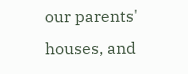our parents' houses, and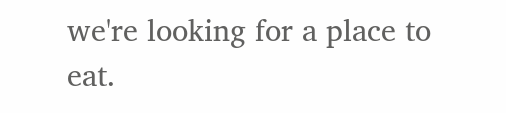we're looking for a place to eat.